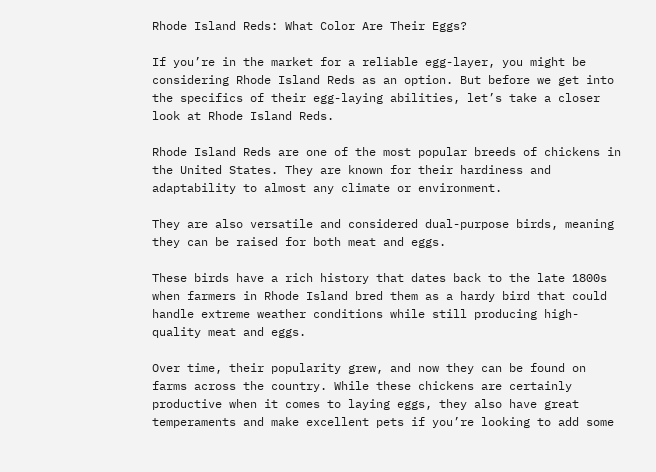Rhode Island Reds: What Color Are Their Eggs?

If you’re in the market for a reliable egg-layer, you might be considering Rhode Island Reds as an option. But before we get into the specifics of their egg-laying abilities, let’s take a closer look at Rhode Island Reds.

Rhode Island Reds are one of the most popular breeds of chickens in the United States. They are known for their hardiness and adaptability to almost any climate or environment.

They are also versatile and considered dual-purpose birds, meaning they can be raised for both meat and eggs.

These birds have a rich history that dates back to the late 1800s when farmers in Rhode Island bred them as a hardy bird that could handle extreme weather conditions while still producing high-quality meat and eggs.

Over time, their popularity grew, and now they can be found on farms across the country. While these chickens are certainly productive when it comes to laying eggs, they also have great temperaments and make excellent pets if you’re looking to add some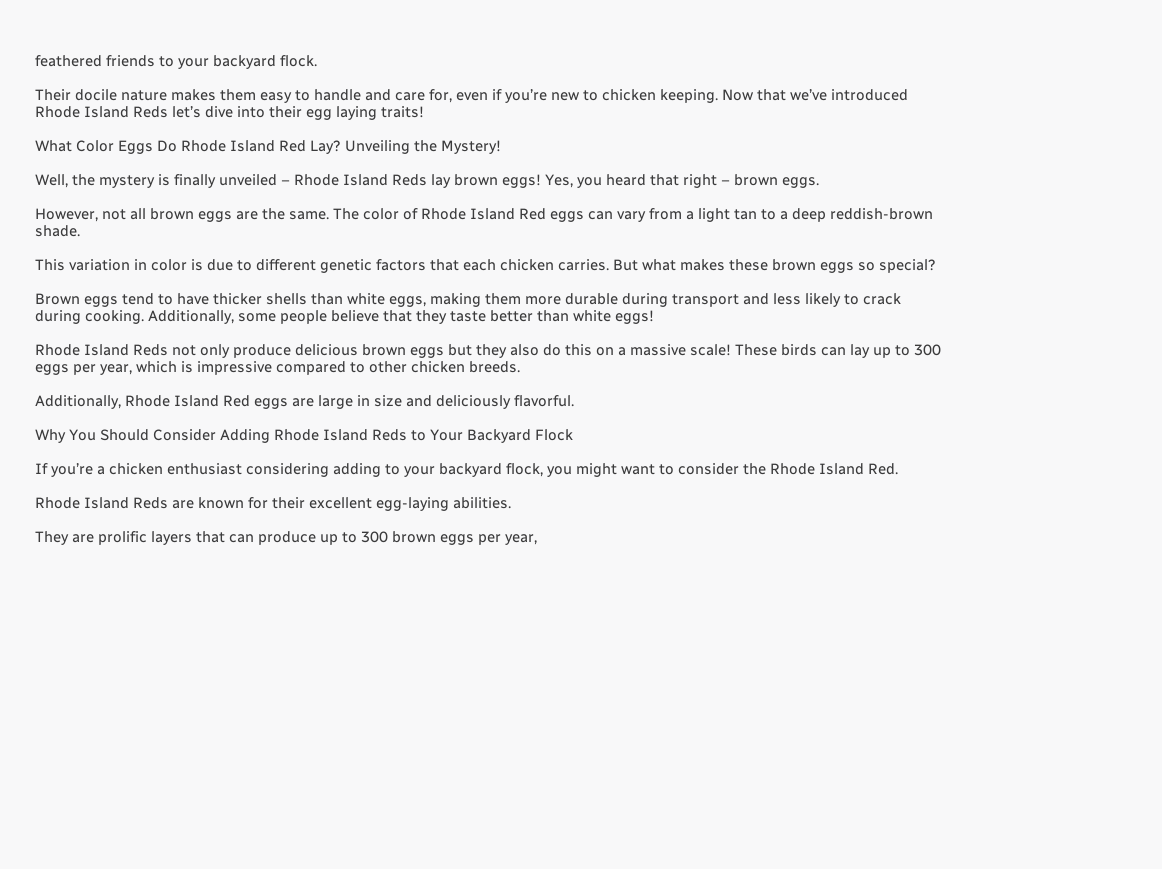feathered friends to your backyard flock.

Their docile nature makes them easy to handle and care for, even if you’re new to chicken keeping. Now that we’ve introduced Rhode Island Reds let’s dive into their egg laying traits!

What Color Eggs Do Rhode Island Red Lay? Unveiling the Mystery!

Well, the mystery is finally unveiled – Rhode Island Reds lay brown eggs! Yes, you heard that right – brown eggs.

However, not all brown eggs are the same. The color of Rhode Island Red eggs can vary from a light tan to a deep reddish-brown shade.

This variation in color is due to different genetic factors that each chicken carries. But what makes these brown eggs so special?

Brown eggs tend to have thicker shells than white eggs, making them more durable during transport and less likely to crack during cooking. Additionally, some people believe that they taste better than white eggs!

Rhode Island Reds not only produce delicious brown eggs but they also do this on a massive scale! These birds can lay up to 300 eggs per year, which is impressive compared to other chicken breeds.

Additionally, Rhode Island Red eggs are large in size and deliciously flavorful.

Why You Should Consider Adding Rhode Island Reds to Your Backyard Flock

If you’re a chicken enthusiast considering adding to your backyard flock, you might want to consider the Rhode Island Red.

Rhode Island Reds are known for their excellent egg-laying abilities.

They are prolific layers that can produce up to 300 brown eggs per year,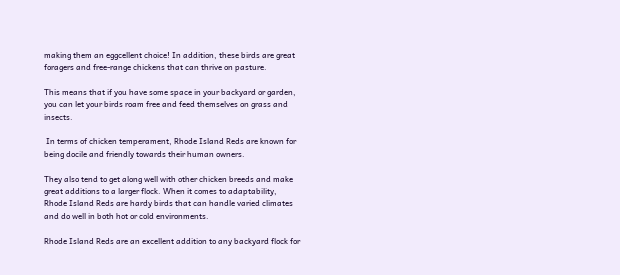making them an eggcellent choice! In addition, these birds are great foragers and free-range chickens that can thrive on pasture.

This means that if you have some space in your backyard or garden, you can let your birds roam free and feed themselves on grass and insects.

 In terms of chicken temperament, Rhode Island Reds are known for being docile and friendly towards their human owners.

They also tend to get along well with other chicken breeds and make great additions to a larger flock. When it comes to adaptability, Rhode Island Reds are hardy birds that can handle varied climates and do well in both hot or cold environments.

Rhode Island Reds are an excellent addition to any backyard flock for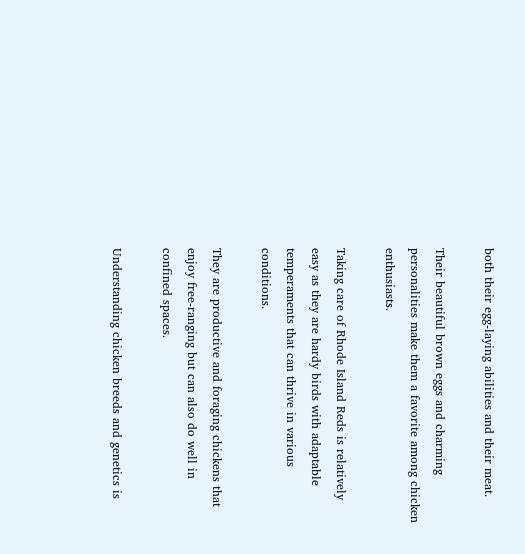both their egg-laying abilities and their meat.

Their beautiful brown eggs and charming personalities make them a favorite among chicken enthusiasts.

Taking care of Rhode Island Reds is relatively easy as they are hardy birds with adaptable temperaments that can thrive in various conditions.

They are productive and foraging chickens that enjoy free-ranging but can also do well in confined spaces.

Understanding chicken breeds and genetics is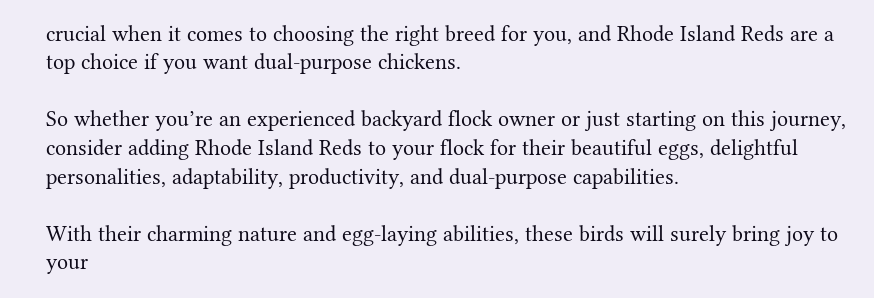crucial when it comes to choosing the right breed for you, and Rhode Island Reds are a top choice if you want dual-purpose chickens.

So whether you’re an experienced backyard flock owner or just starting on this journey, consider adding Rhode Island Reds to your flock for their beautiful eggs, delightful personalities, adaptability, productivity, and dual-purpose capabilities.

With their charming nature and egg-laying abilities, these birds will surely bring joy to your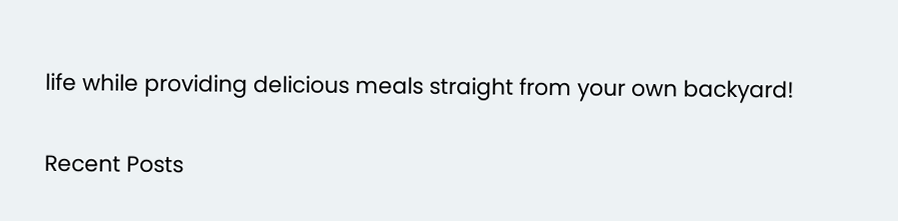life while providing delicious meals straight from your own backyard!

Recent Posts